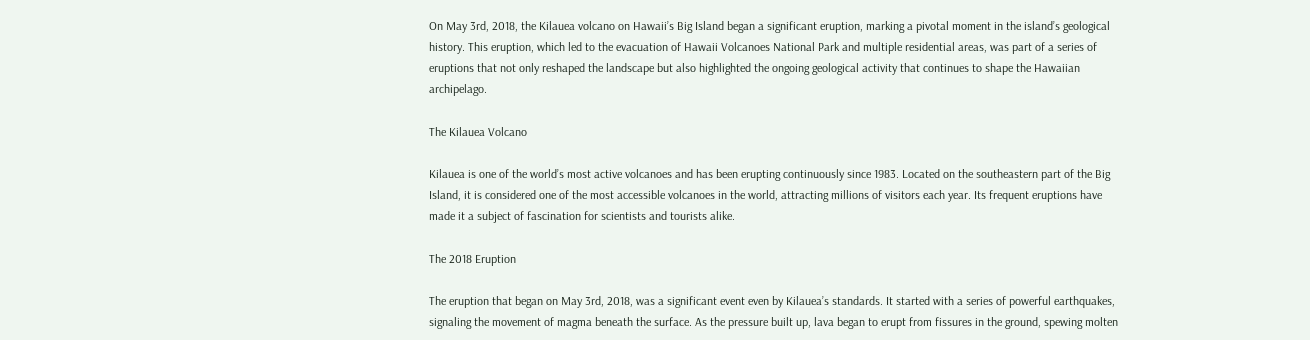On May 3rd, 2018, the Kilauea volcano on Hawaii’s Big Island began a significant eruption, marking a pivotal moment in the island’s geological history. This eruption, which led to the evacuation of Hawaii Volcanoes National Park and multiple residential areas, was part of a series of eruptions that not only reshaped the landscape but also highlighted the ongoing geological activity that continues to shape the Hawaiian archipelago.

The Kilauea Volcano

Kilauea is one of the world’s most active volcanoes and has been erupting continuously since 1983. Located on the southeastern part of the Big Island, it is considered one of the most accessible volcanoes in the world, attracting millions of visitors each year. Its frequent eruptions have made it a subject of fascination for scientists and tourists alike.

The 2018 Eruption

The eruption that began on May 3rd, 2018, was a significant event even by Kilauea’s standards. It started with a series of powerful earthquakes, signaling the movement of magma beneath the surface. As the pressure built up, lava began to erupt from fissures in the ground, spewing molten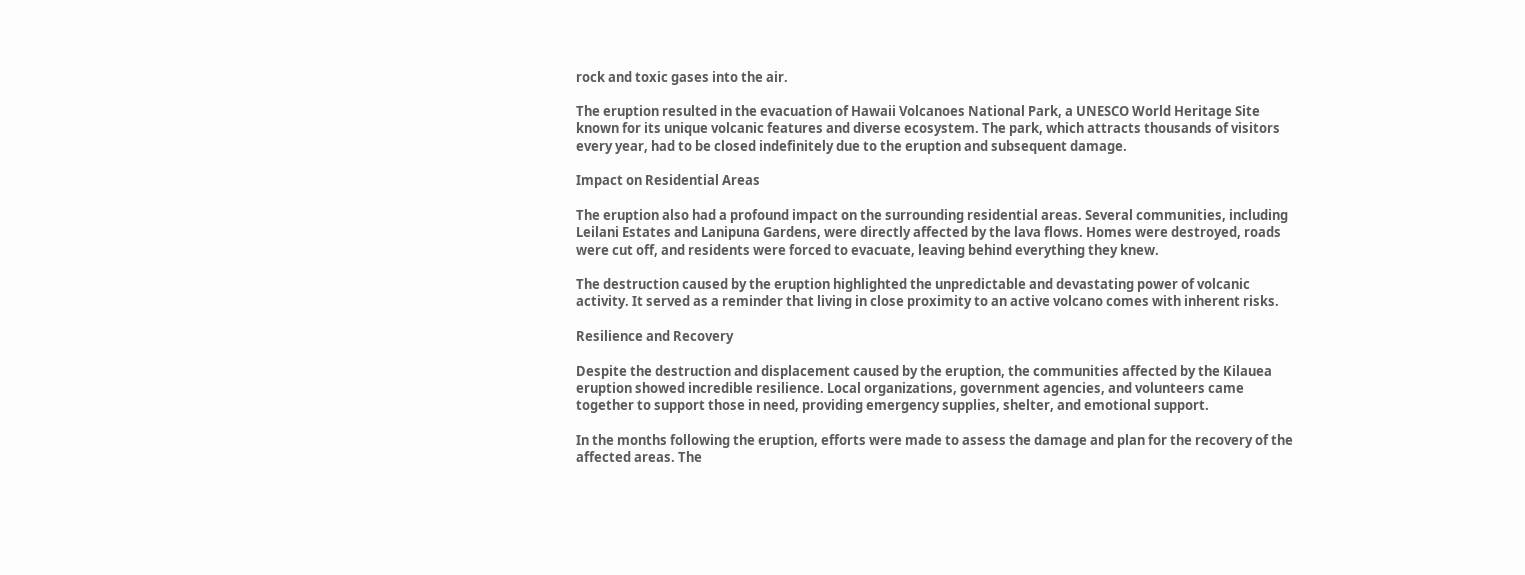rock and toxic gases into the air.

The eruption resulted in the evacuation of Hawaii Volcanoes National Park, a UNESCO World Heritage Site known for its unique volcanic features and diverse ecosystem. The park, which attracts thousands of visitors every year, had to be closed indefinitely due to the eruption and subsequent damage.

Impact on Residential Areas

The eruption also had a profound impact on the surrounding residential areas. Several communities, including Leilani Estates and Lanipuna Gardens, were directly affected by the lava flows. Homes were destroyed, roads were cut off, and residents were forced to evacuate, leaving behind everything they knew.

The destruction caused by the eruption highlighted the unpredictable and devastating power of volcanic activity. It served as a reminder that living in close proximity to an active volcano comes with inherent risks.

Resilience and Recovery

Despite the destruction and displacement caused by the eruption, the communities affected by the Kilauea eruption showed incredible resilience. Local organizations, government agencies, and volunteers came together to support those in need, providing emergency supplies, shelter, and emotional support.

In the months following the eruption, efforts were made to assess the damage and plan for the recovery of the affected areas. The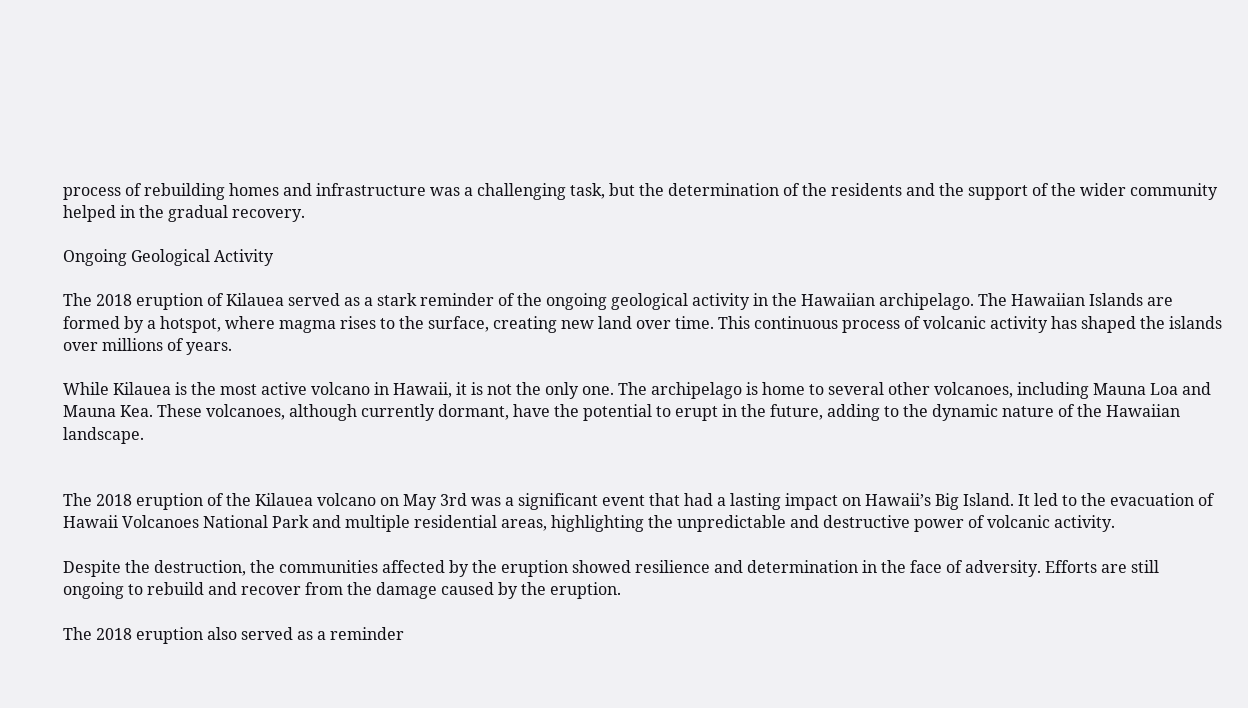process of rebuilding homes and infrastructure was a challenging task, but the determination of the residents and the support of the wider community helped in the gradual recovery.

Ongoing Geological Activity

The 2018 eruption of Kilauea served as a stark reminder of the ongoing geological activity in the Hawaiian archipelago. The Hawaiian Islands are formed by a hotspot, where magma rises to the surface, creating new land over time. This continuous process of volcanic activity has shaped the islands over millions of years.

While Kilauea is the most active volcano in Hawaii, it is not the only one. The archipelago is home to several other volcanoes, including Mauna Loa and Mauna Kea. These volcanoes, although currently dormant, have the potential to erupt in the future, adding to the dynamic nature of the Hawaiian landscape.


The 2018 eruption of the Kilauea volcano on May 3rd was a significant event that had a lasting impact on Hawaii’s Big Island. It led to the evacuation of Hawaii Volcanoes National Park and multiple residential areas, highlighting the unpredictable and destructive power of volcanic activity.

Despite the destruction, the communities affected by the eruption showed resilience and determination in the face of adversity. Efforts are still ongoing to rebuild and recover from the damage caused by the eruption.

The 2018 eruption also served as a reminder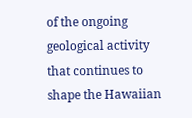of the ongoing geological activity that continues to shape the Hawaiian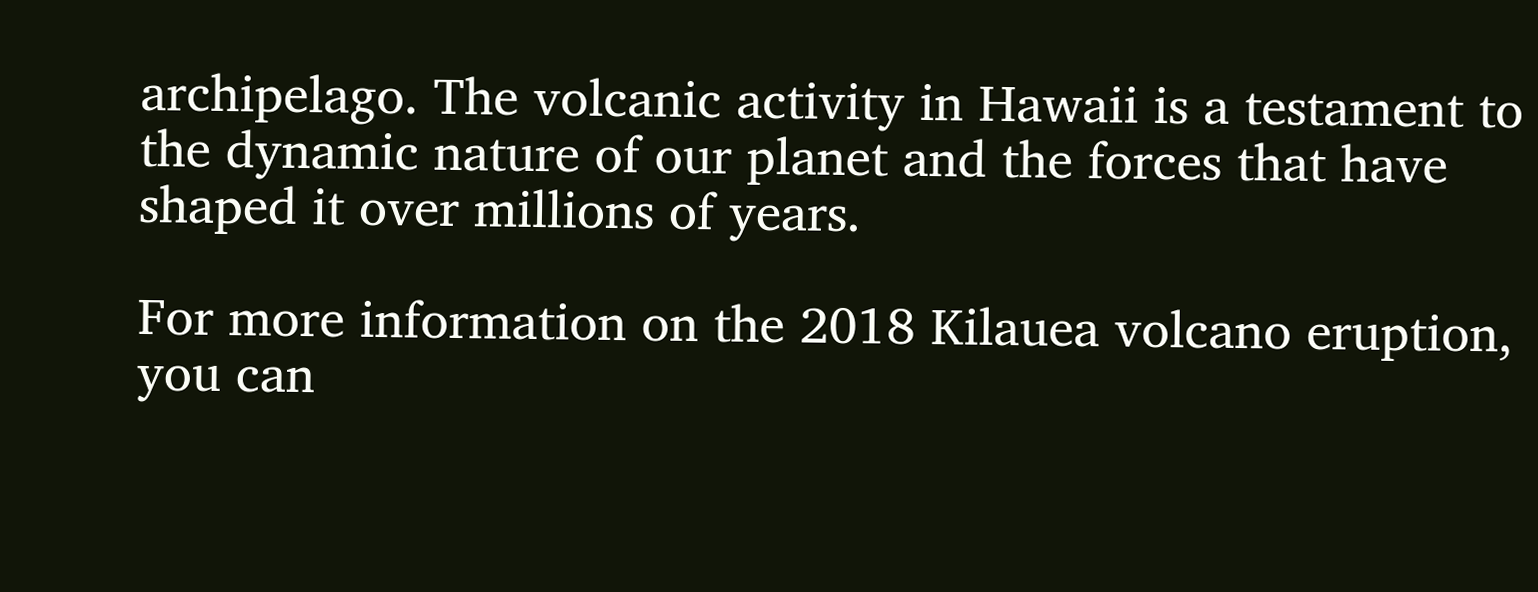archipelago. The volcanic activity in Hawaii is a testament to the dynamic nature of our planet and the forces that have shaped it over millions of years.

For more information on the 2018 Kilauea volcano eruption, you can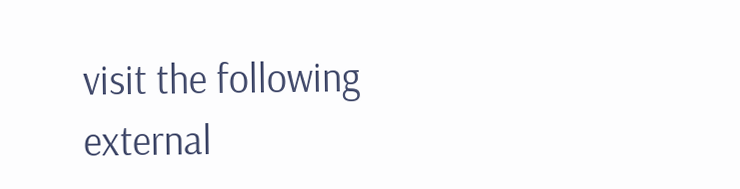visit the following external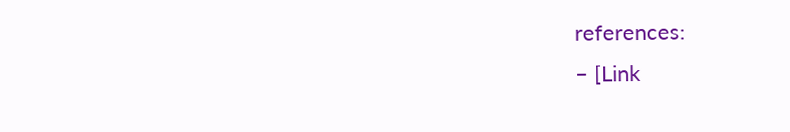references:
– [Link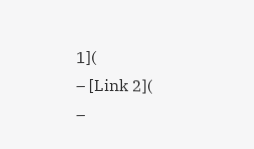1](
– [Link 2](
–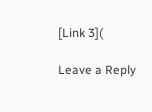[Link 3](

Leave a Reply